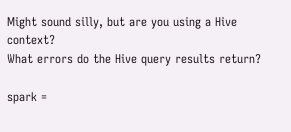Might sound silly, but are you using a Hive context?
What errors do the Hive query results return?

spark =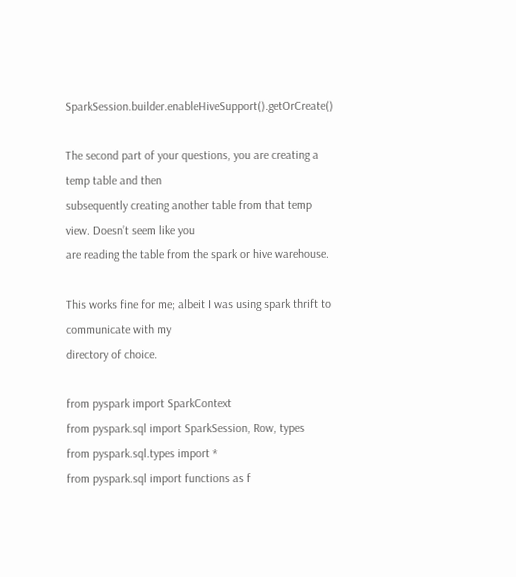SparkSession.builder.enableHiveSupport().getOrCreate()

The second part of your questions, you are creating a temp table and then
subsequently creating another table from that temp view. Doesn’t seem like you
are reading the table from the spark or hive warehouse.

This works fine for me; albeit I was using spark thrift to communicate with my
directory of choice.

from pyspark import SparkContext
from pyspark.sql import SparkSession, Row, types
from pyspark.sql.types import *
from pyspark.sql import functions as f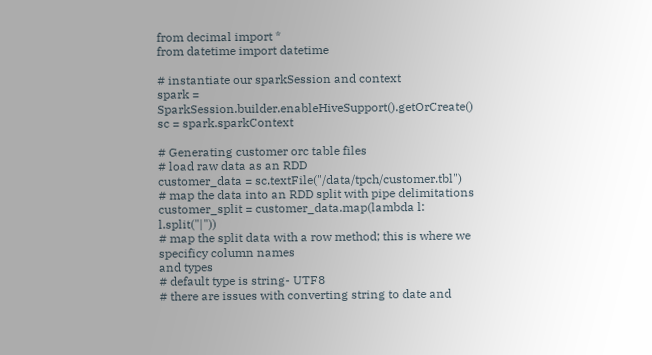from decimal import *
from datetime import datetime

# instantiate our sparkSession and context
spark = SparkSession.builder.enableHiveSupport().getOrCreate()
sc = spark.sparkContext

# Generating customer orc table files
# load raw data as an RDD
customer_data = sc.textFile("/data/tpch/customer.tbl")
# map the data into an RDD split with pipe delimitations
customer_split = customer_data.map(lambda l: l.split("|"))
# map the split data with a row method; this is where we specificy column names
and types
# default type is string- UTF8
# there are issues with converting string to date and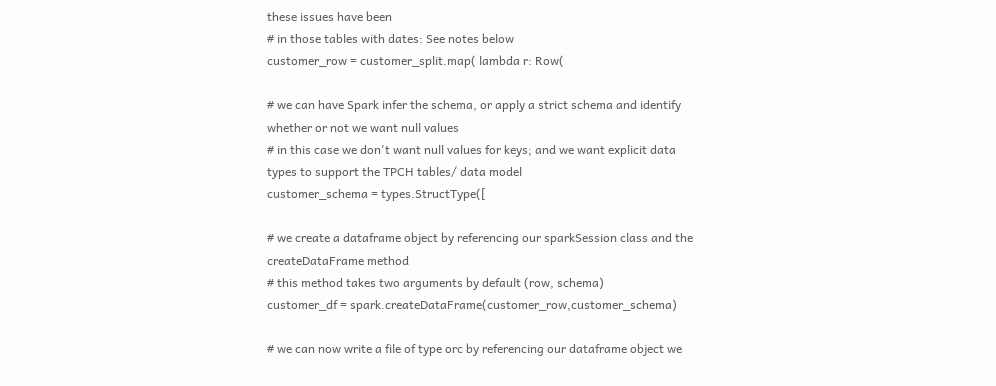these issues have been
# in those tables with dates: See notes below
customer_row = customer_split.map( lambda r: Row(

# we can have Spark infer the schema, or apply a strict schema and identify
whether or not we want null values
# in this case we don't want null values for keys; and we want explicit data
types to support the TPCH tables/ data model
customer_schema = types.StructType([

# we create a dataframe object by referencing our sparkSession class and the
createDataFrame method
# this method takes two arguments by default (row, schema)
customer_df = spark.createDataFrame(customer_row,customer_schema)

# we can now write a file of type orc by referencing our dataframe object we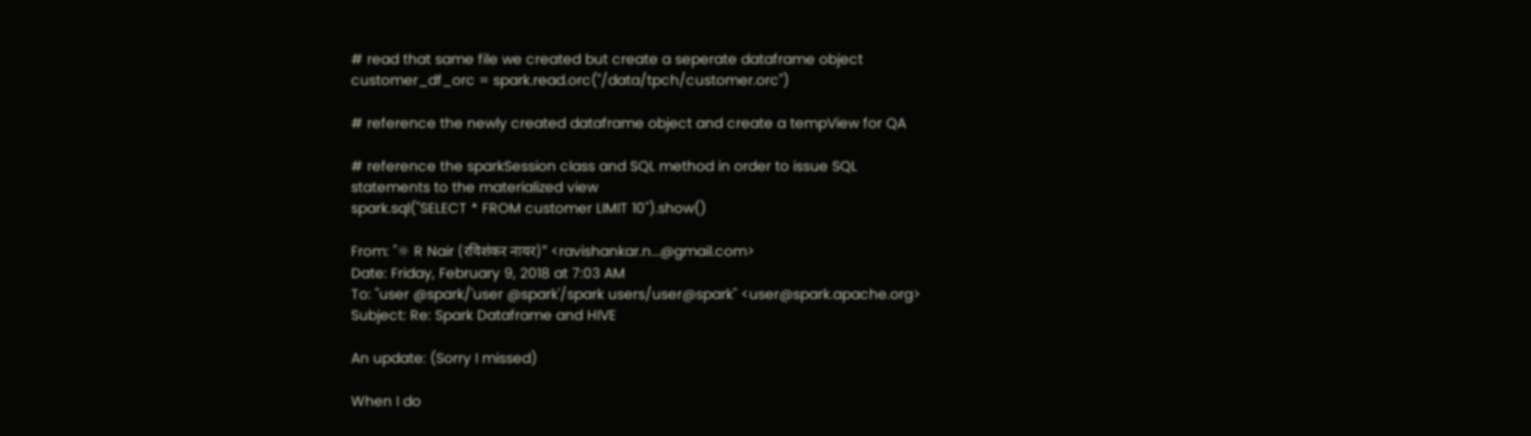# read that same file we created but create a seperate dataframe object
customer_df_orc = spark.read.orc("/data/tpch/customer.orc")

# reference the newly created dataframe object and create a tempView for QA

# reference the sparkSession class and SQL method in order to issue SQL
statements to the materialized view
spark.sql("SELECT * FROM customer LIMIT 10").show()

From: "☼ R Nair (रविशंकर नायर)" <ravishankar.n...@gmail.com>
Date: Friday, February 9, 2018 at 7:03 AM
To: "user @spark/'user @spark'/spark users/user@spark" <user@spark.apache.org>
Subject: Re: Spark Dataframe and HIVE

An update: (Sorry I missed)

When I do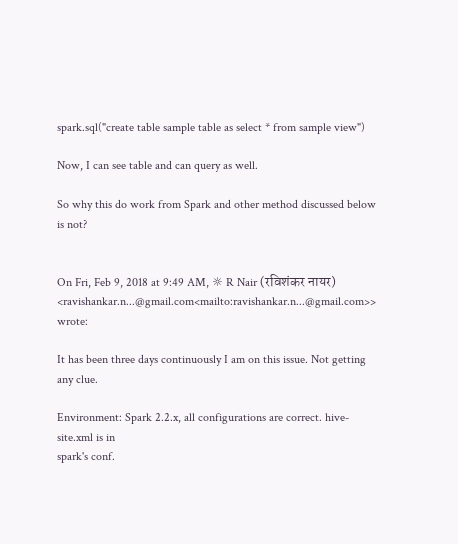spark.sql("create table sample table as select * from sample view")

Now, I can see table and can query as well.

So why this do work from Spark and other method discussed below is not?


On Fri, Feb 9, 2018 at 9:49 AM, ☼ R Nair (रविशंकर नायर)
<ravishankar.n...@gmail.com<mailto:ravishankar.n...@gmail.com>> wrote:

It has been three days continuously I am on this issue. Not getting any clue.

Environment: Spark 2.2.x, all configurations are correct. hive-site.xml is in
spark's conf.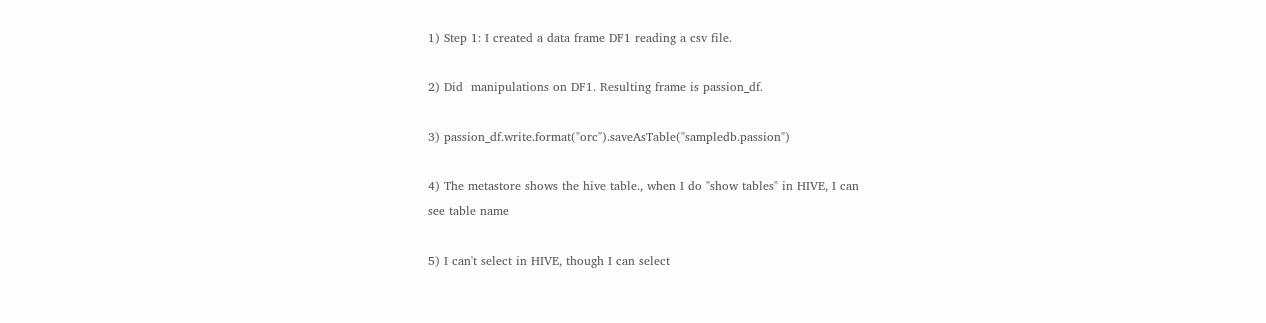1) Step 1: I created a data frame DF1 reading a csv file.

2) Did  manipulations on DF1. Resulting frame is passion_df.

3) passion_df.write.format("orc").saveAsTable("sampledb.passion")

4) The metastore shows the hive table., when I do "show tables" in HIVE, I can
see table name

5) I can't select in HIVE, though I can select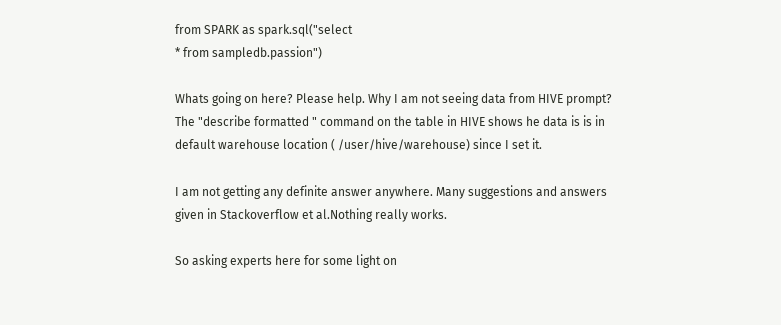from SPARK as spark.sql("select
* from sampledb.passion")

Whats going on here? Please help. Why I am not seeing data from HIVE prompt?
The "describe formatted " command on the table in HIVE shows he data is is in
default warehouse location ( /user/hive/warehouse) since I set it.

I am not getting any definite answer anywhere. Many suggestions and answers
given in Stackoverflow et al.Nothing really works.

So asking experts here for some light on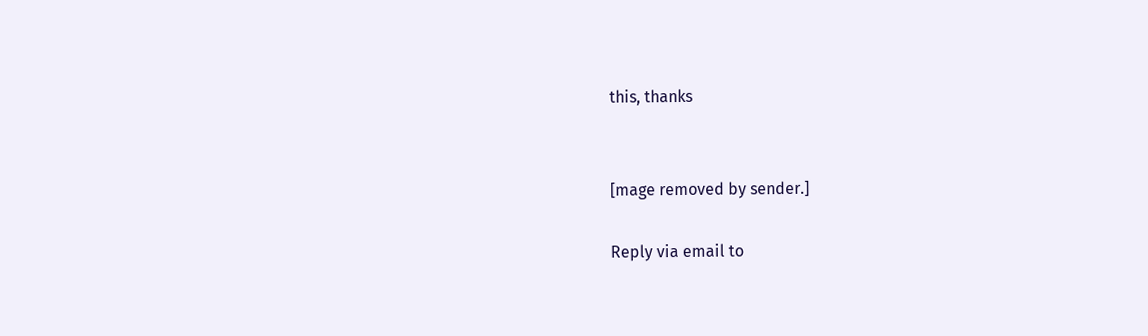this, thanks


[mage removed by sender.]

Reply via email to